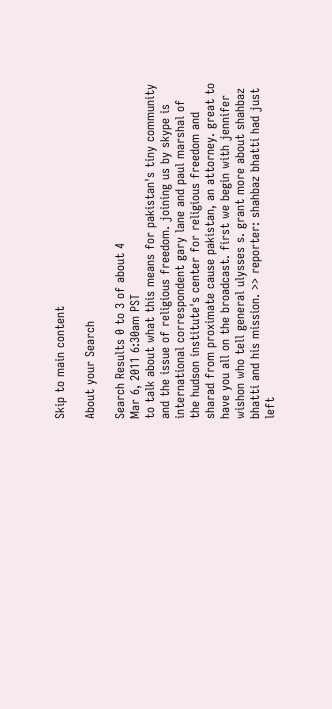Skip to main content

About your Search

Search Results 0 to 3 of about 4
Mar 6, 2011 6:30am PST
to talk about what this means for pakistan's tiny community and the issue of religious freedom. joining us by skype is international correspondent gary lane and paul marshal of the hudson institute's center for religious freedom and sharad from proximate cause pakistan, an attorney. great to have you all on the broadcast. first we begin with jennifer wishon who tell general ulysses s. grant more about shahbaz bhatti and his mission. >> reporter: shahbaz bhatti had just left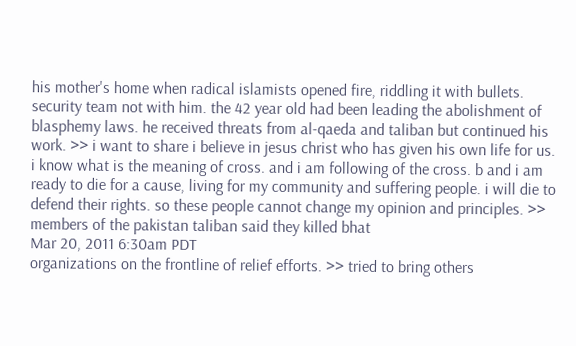his mother's home when radical islamists opened fire, riddling it with bullets. security team not with him. the 42 year old had been leading the abolishment of blasphemy laws. he received threats from al-qaeda and taliban but continued his work. >> i want to share i believe in jesus christ who has given his own life for us. i know what is the meaning of cross. and i am following of the cross. b and i am ready to die for a cause, living for my community and suffering people. i will die to defend their rights. so these people cannot change my opinion and principles. >> members of the pakistan taliban said they killed bhat
Mar 20, 2011 6:30am PDT
organizations on the frontline of relief efforts. >> tried to bring others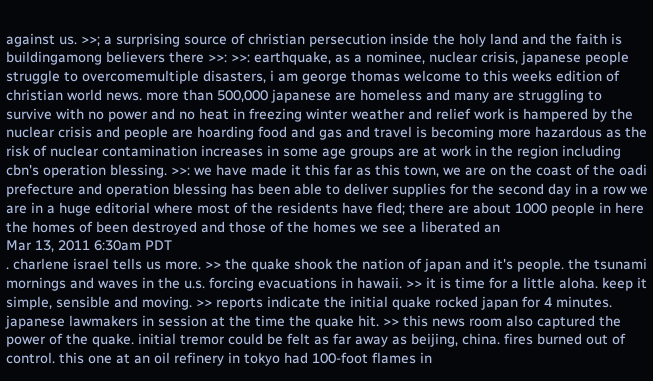against us. >>; a surprising source of christian persecution inside the holy land and the faith is buildingamong believers there >>: >>: earthquake, as a nominee, nuclear crisis, japanese people struggle to overcomemultiple disasters, i am george thomas welcome to this weeks edition of christian world news. more than 500,000 japanese are homeless and many are struggling to survive with no power and no heat in freezing winter weather and relief work is hampered by the nuclear crisis and people are hoarding food and gas and travel is becoming more hazardous as the risk of nuclear contamination increases in some age groups are at work in the region including cbn's operation blessing. >>: we have made it this far as this town, we are on the coast of the oadi prefecture and operation blessing has been able to deliver supplies for the second day in a row we are in a huge editorial where most of the residents have fled; there are about 1000 people in here the homes of been destroyed and those of the homes we see a liberated an
Mar 13, 2011 6:30am PDT
. charlene israel tells us more. >> the quake shook the nation of japan and it's people. the tsunami mornings and waves in the u.s. forcing evacuations in hawaii. >> it is time for a little aloha. keep it simple, sensible and moving. >> reports indicate the initial quake rocked japan for 4 minutes. japanese lawmakers in session at the time the quake hit. >> this news room also captured the power of the quake. initial tremor could be felt as far away as beijing, china. fires burned out of control. this one at an oil refinery in tokyo had 100-foot flames in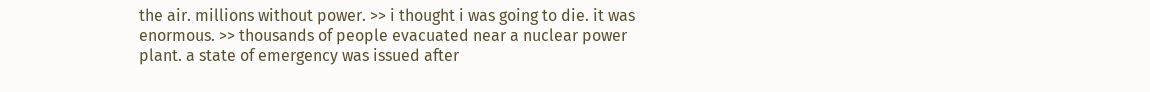the air. millions without power. >> i thought i was going to die. it was enormous. >> thousands of people evacuated near a nuclear power plant. a state of emergency was issued after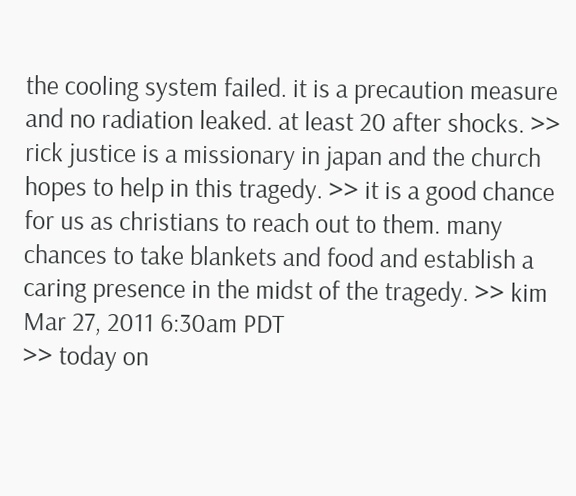the cooling system failed. it is a precaution measure and no radiation leaked. at least 20 after shocks. >> rick justice is a missionary in japan and the church hopes to help in this tragedy. >> it is a good chance for us as christians to reach out to them. many chances to take blankets and food and establish a caring presence in the midst of the tragedy. >> kim
Mar 27, 2011 6:30am PDT
>> today on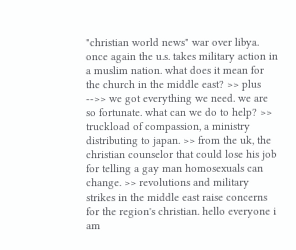"christian world news" war over libya. once again the u.s. takes military action in a muslim nation. what does it mean for the church in the middle east? >> plus -->> we got everything we need. we are so fortunate. what can we do to help? >> truckload of compassion, a ministry distributing to japan. >> from the uk, the christian counselor that could lose his job for telling a gay man homosexuals can change. >> revolutions and military strikes in the middle east raise concerns for the region's christian. hello everyone i am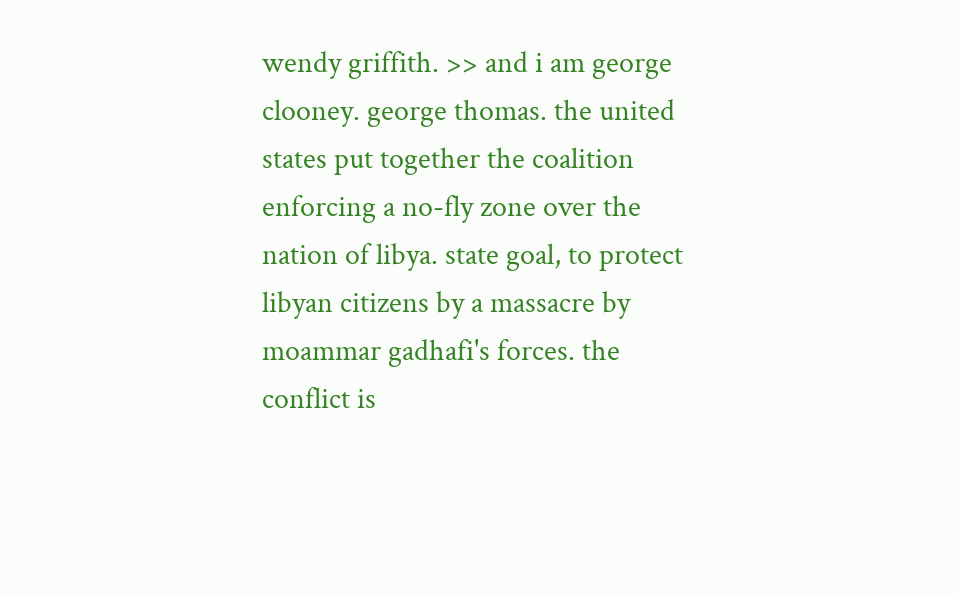wendy griffith. >> and i am george clooney. george thomas. the united states put together the coalition enforcing a no-fly zone over the nation of libya. state goal, to protect libyan citizens by a massacre by moammar gadhafi's forces. the conflict is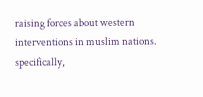raising forces about western interventions in muslim nations. specifically,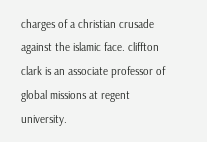charges of a christian crusade against the islamic face. cliffton clark is an associate professor of global missions at regent university.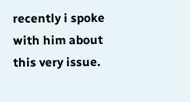recently i spoke with him about this very issue.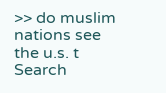>> do muslim nations see the u.s. t
Search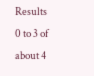Results 0 to 3 of about 4